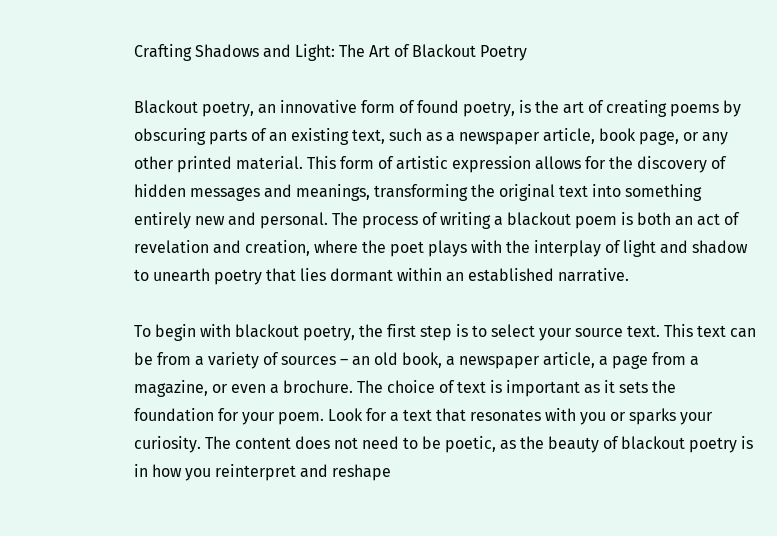Crafting Shadows and Light: The Art of Blackout Poetry

Blackout poetry, an innovative form of found poetry, is the art of creating poems by obscuring parts of an existing text, such as a newspaper article, book page, or any other printed material. This form of artistic expression allows for the discovery of hidden messages and meanings, transforming the original text into something entirely new and personal. The process of writing a blackout poem is both an act of revelation and creation, where the poet plays with the interplay of light and shadow to unearth poetry that lies dormant within an established narrative.

To begin with blackout poetry, the first step is to select your source text. This text can be from a variety of sources – an old book, a newspaper article, a page from a magazine, or even a brochure. The choice of text is important as it sets the foundation for your poem. Look for a text that resonates with you or sparks your curiosity. The content does not need to be poetic, as the beauty of blackout poetry is in how you reinterpret and reshape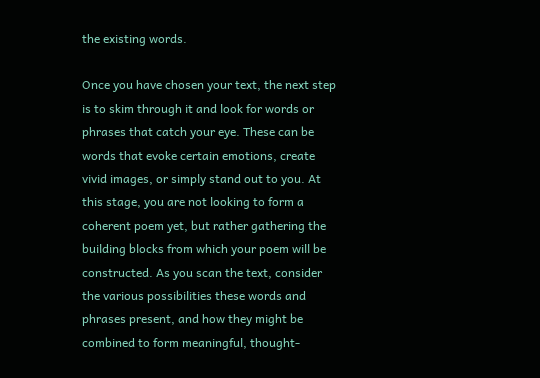the existing words.

Once you have chosen your text, the next step is to skim through it and look for words or phrases that catch your eye. These can be words that evoke certain emotions, create vivid images, or simply stand out to you. At this stage, you are not looking to form a coherent poem yet, but rather gathering the building blocks from which your poem will be constructed. As you scan the text, consider the various possibilities these words and phrases present, and how they might be combined to form meaningful, thought-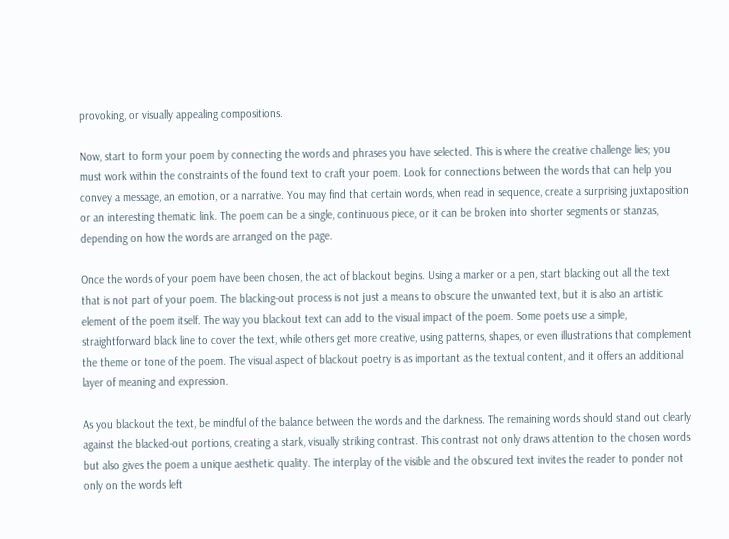provoking, or visually appealing compositions.

Now, start to form your poem by connecting the words and phrases you have selected. This is where the creative challenge lies; you must work within the constraints of the found text to craft your poem. Look for connections between the words that can help you convey a message, an emotion, or a narrative. You may find that certain words, when read in sequence, create a surprising juxtaposition or an interesting thematic link. The poem can be a single, continuous piece, or it can be broken into shorter segments or stanzas, depending on how the words are arranged on the page.

Once the words of your poem have been chosen, the act of blackout begins. Using a marker or a pen, start blacking out all the text that is not part of your poem. The blacking-out process is not just a means to obscure the unwanted text, but it is also an artistic element of the poem itself. The way you blackout text can add to the visual impact of the poem. Some poets use a simple, straightforward black line to cover the text, while others get more creative, using patterns, shapes, or even illustrations that complement the theme or tone of the poem. The visual aspect of blackout poetry is as important as the textual content, and it offers an additional layer of meaning and expression.

As you blackout the text, be mindful of the balance between the words and the darkness. The remaining words should stand out clearly against the blacked-out portions, creating a stark, visually striking contrast. This contrast not only draws attention to the chosen words but also gives the poem a unique aesthetic quality. The interplay of the visible and the obscured text invites the reader to ponder not only on the words left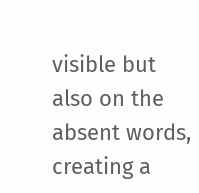visible but also on the absent words, creating a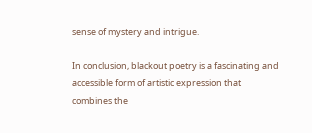sense of mystery and intrigue.

In conclusion, blackout poetry is a fascinating and accessible form of artistic expression that combines the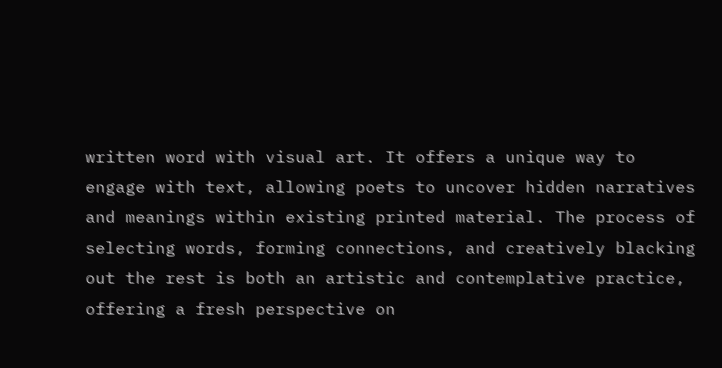written word with visual art. It offers a unique way to engage with text, allowing poets to uncover hidden narratives and meanings within existing printed material. The process of selecting words, forming connections, and creatively blacking out the rest is both an artistic and contemplative practice, offering a fresh perspective on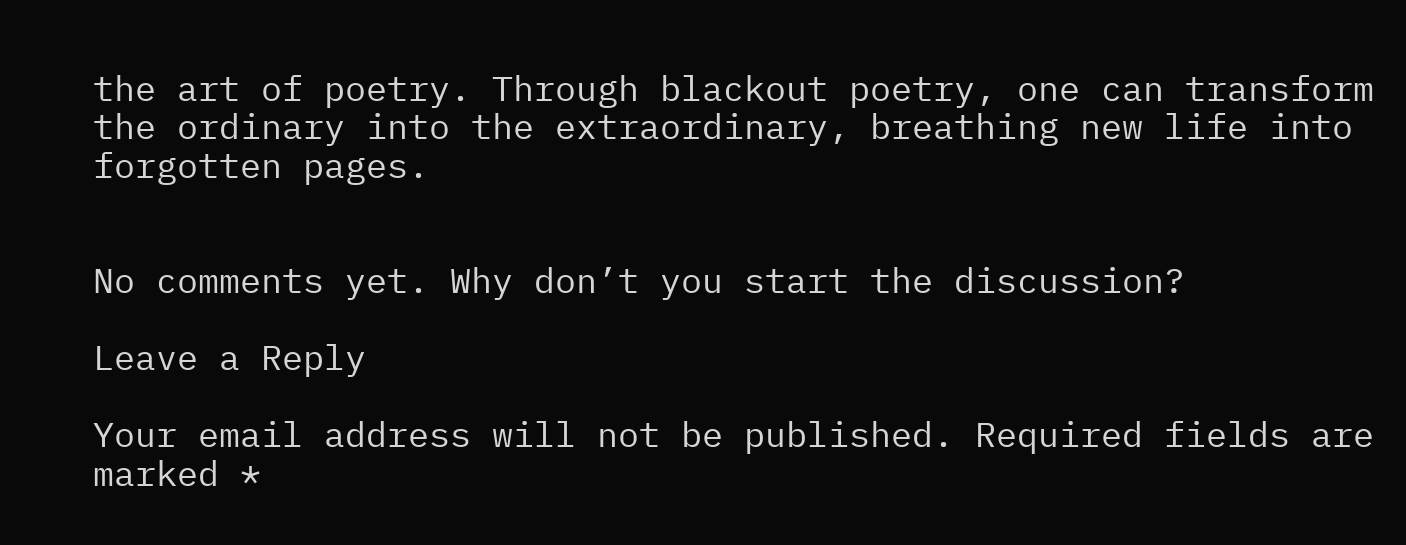the art of poetry. Through blackout poetry, one can transform the ordinary into the extraordinary, breathing new life into forgotten pages.


No comments yet. Why don’t you start the discussion?

Leave a Reply

Your email address will not be published. Required fields are marked *